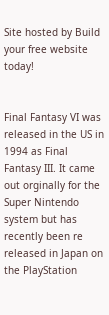Site hosted by Build your free website today!


Final Fantasy VI was released in the US in 1994 as Final Fantasy III. It came out orginally for the Super Nintendo system but has recently been re released in Japan on the PlayStation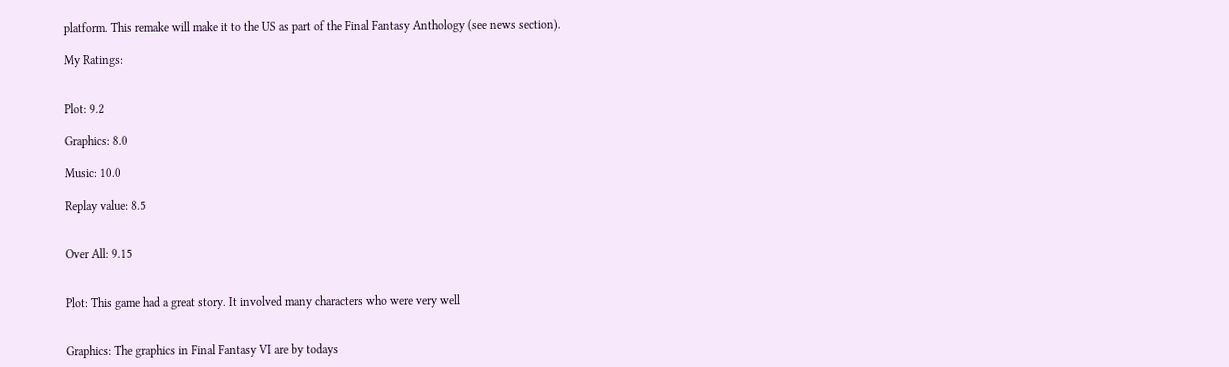platform. This remake will make it to the US as part of the Final Fantasy Anthology (see news section).

My Ratings:


Plot: 9.2

Graphics: 8.0

Music: 10.0

Replay value: 8.5


Over All: 9.15


Plot: This game had a great story. It involved many characters who were very well


Graphics: The graphics in Final Fantasy VI are by todays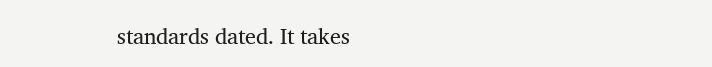standards dated. It takes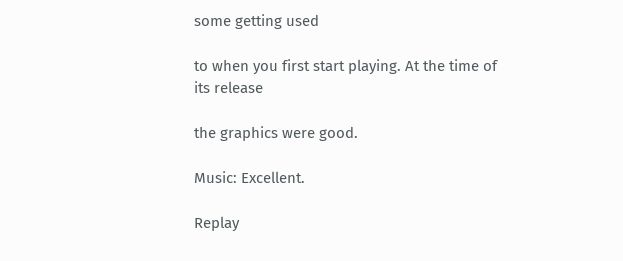some getting used

to when you first start playing. At the time of its release

the graphics were good.

Music: Excellent.

Replay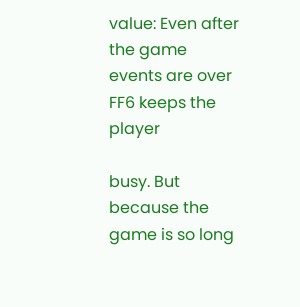value: Even after the game events are over FF6 keeps the player

busy. But because the game is so long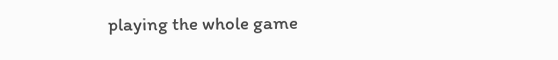playing the whole game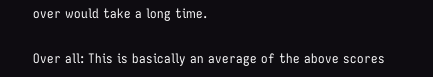over would take a long time.

Over all: This is basically an average of the above scores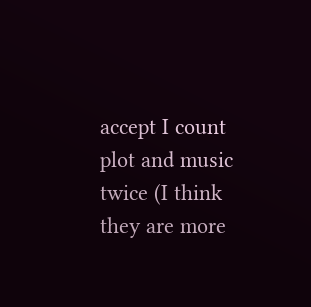accept I count plot and music twice (I think they are more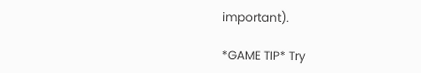important).

*GAME TIP* Try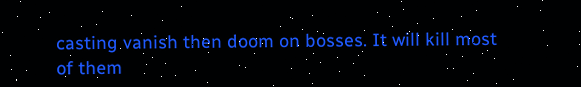casting vanish then doom on bosses. It will kill most of them